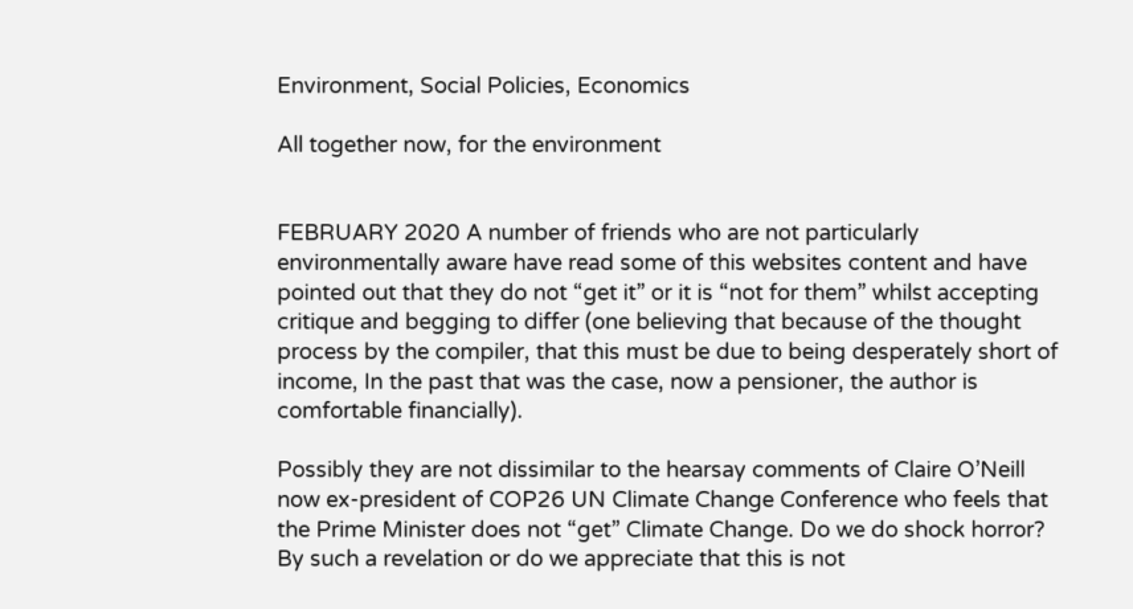Environment, Social Policies, Economics

All together now, for the environment


FEBRUARY 2020 A number of friends who are not particularly environmentally aware have read some of this websites content and have pointed out that they do not “get it” or it is “not for them” whilst accepting critique and begging to differ (one believing that because of the thought process by the compiler, that this must be due to being desperately short of income, In the past that was the case, now a pensioner, the author is comfortable financially).

Possibly they are not dissimilar to the hearsay comments of Claire O’Neill now ex-president of COP26 UN Climate Change Conference who feels that the Prime Minister does not “get” Climate Change. Do we do shock horror? By such a revelation or do we appreciate that this is not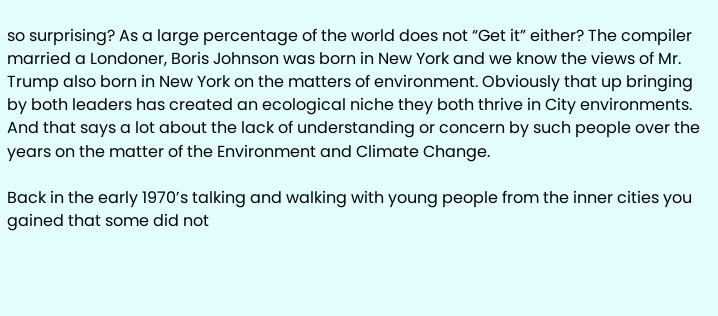so surprising? As a large percentage of the world does not “Get it” either? The compiler married a Londoner, Boris Johnson was born in New York and we know the views of Mr. Trump also born in New York on the matters of environment. Obviously that up bringing by both leaders has created an ecological niche they both thrive in City environments. And that says a lot about the lack of understanding or concern by such people over the years on the matter of the Environment and Climate Change.

Back in the early 1970’s talking and walking with young people from the inner cities you gained that some did not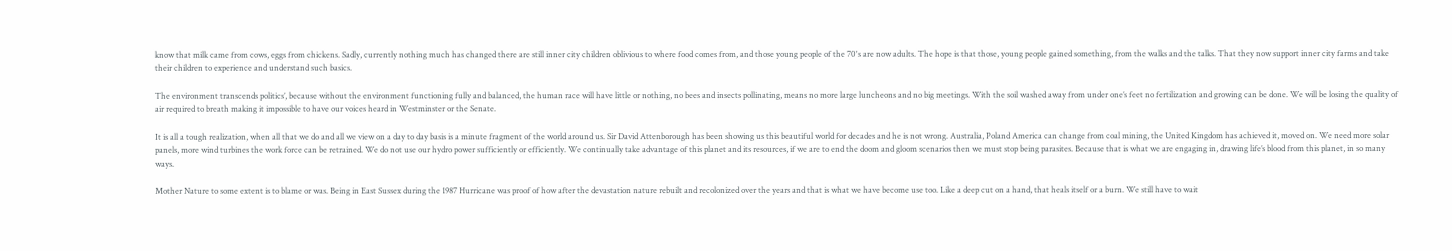know that milk came from cows, eggs from chickens. Sadly, currently nothing much has changed there are still inner city children oblivious to where food comes from, and those young people of the 70's are now adults. The hope is that those, young people gained something, from the walks and the talks. That they now support inner city farms and take their children to experience and understand such basics.

The environment transcends politics’, because without the environment functioning fully and balanced, the human race will have little or nothing, no bees and insects pollinating, means no more large luncheons and no big meetings. With the soil washed away from under one’s feet no fertilization and growing can be done. We will be losing the quality of air required to breath making it impossible to have our voices heard in Westminster or the Senate.

It is all a tough realization, when all that we do and all we view on a day to day basis is a minute fragment of the world around us. Sir David Attenborough has been showing us this beautiful world for decades and he is not wrong. Australia, Poland America can change from coal mining, the United Kingdom has achieved it, moved on. We need more solar panels, more wind turbines the work force can be retrained. We do not use our hydro power sufficiently or efficiently. We continually take advantage of this planet and its resources, if we are to end the doom and gloom scenarios then we must stop being parasites. Because that is what we are engaging in, drawing life’s blood from this planet, in so many ways.

Mother Nature to some extent is to blame or was. Being in East Sussex during the 1987 Hurricane was proof of how after the devastation nature rebuilt and recolonized over the years and that is what we have become use too. Like a deep cut on a hand, that heals itself or a burn. We still have to wait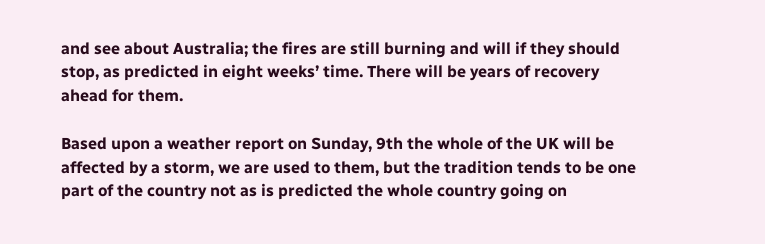and see about Australia; the fires are still burning and will if they should stop, as predicted in eight weeks’ time. There will be years of recovery ahead for them.

Based upon a weather report on Sunday, 9th the whole of the UK will be affected by a storm, we are used to them, but the tradition tends to be one part of the country not as is predicted the whole country going on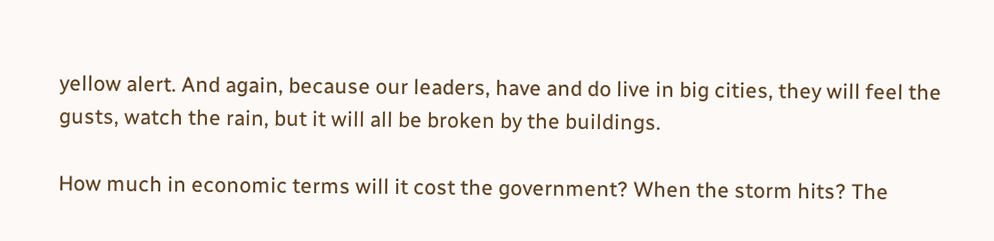yellow alert. And again, because our leaders, have and do live in big cities, they will feel the gusts, watch the rain, but it will all be broken by the buildings.

How much in economic terms will it cost the government? When the storm hits? The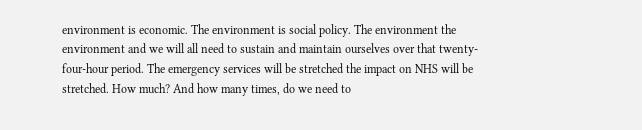environment is economic. The environment is social policy. The environment the environment and we will all need to sustain and maintain ourselves over that twenty-four-hour period. The emergency services will be stretched the impact on NHS will be stretched. How much? And how many times, do we need to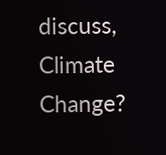discuss, Climate Change?